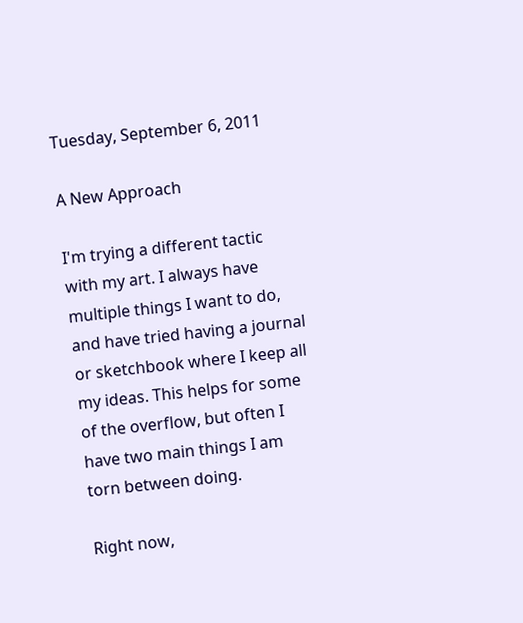Tuesday, September 6, 2011

A New Approach

I'm trying a different tactic with my art. I always have multiple things I want to do, and have tried having a journal or sketchbook where I keep all my ideas. This helps for some of the overflow, but often I have two main things I am torn between doing.

Right now,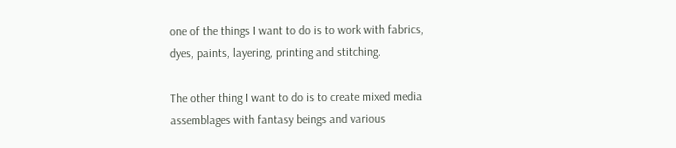one of the things I want to do is to work with fabrics, dyes, paints, layering, printing and stitching.

The other thing I want to do is to create mixed media assemblages with fantasy beings and various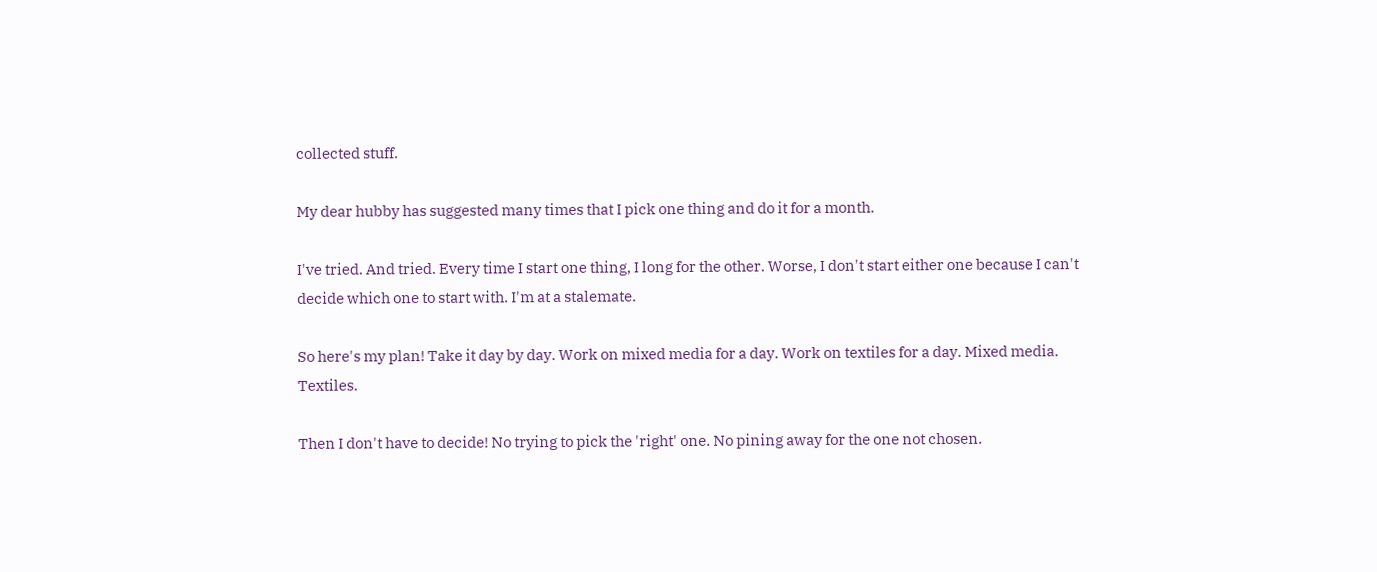collected stuff.

My dear hubby has suggested many times that I pick one thing and do it for a month.

I've tried. And tried. Every time I start one thing, I long for the other. Worse, I don't start either one because I can't decide which one to start with. I'm at a stalemate.

So here's my plan! Take it day by day. Work on mixed media for a day. Work on textiles for a day. Mixed media. Textiles.

Then I don't have to decide! No trying to pick the 'right' one. No pining away for the one not chosen.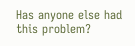Has anyone else had this problem?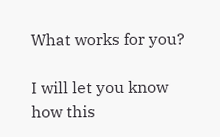What works for you?

I will let you know how this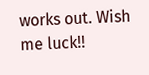works out. Wish me luck!!